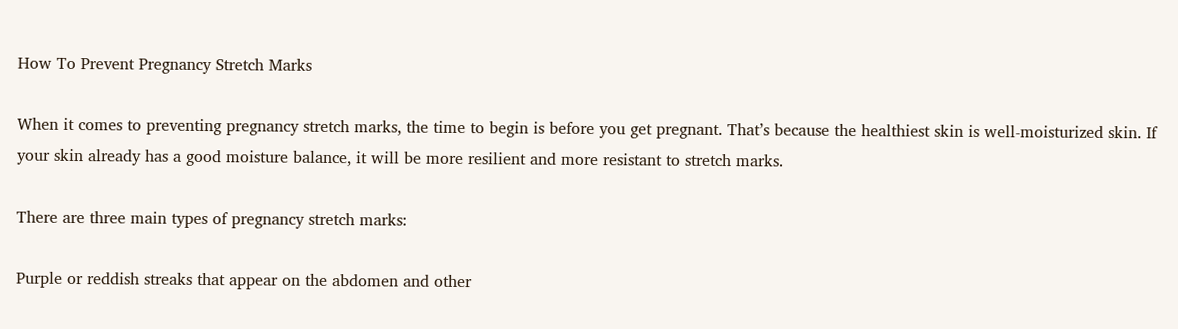How To Prevent Pregnancy Stretch Marks

When it comes to preventing pregnancy stretch marks, the time to begin is before you get pregnant. That’s because the healthiest skin is well-moisturized skin. If your skin already has a good moisture balance, it will be more resilient and more resistant to stretch marks.

There are three main types of pregnancy stretch marks:

Purple or reddish streaks that appear on the abdomen and other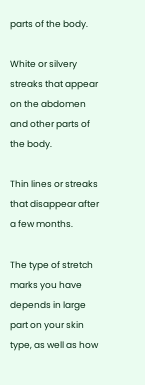parts of the body.

White or silvery streaks that appear on the abdomen and other parts of the body.

Thin lines or streaks that disappear after a few months.

The type of stretch marks you have depends in large part on your skin type, as well as how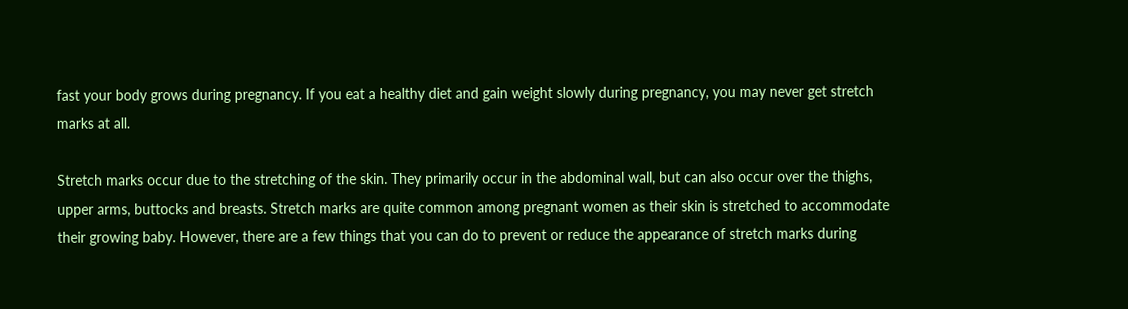fast your body grows during pregnancy. If you eat a healthy diet and gain weight slowly during pregnancy, you may never get stretch marks at all.

Stretch marks occur due to the stretching of the skin. They primarily occur in the abdominal wall, but can also occur over the thighs, upper arms, buttocks and breasts. Stretch marks are quite common among pregnant women as their skin is stretched to accommodate their growing baby. However, there are a few things that you can do to prevent or reduce the appearance of stretch marks during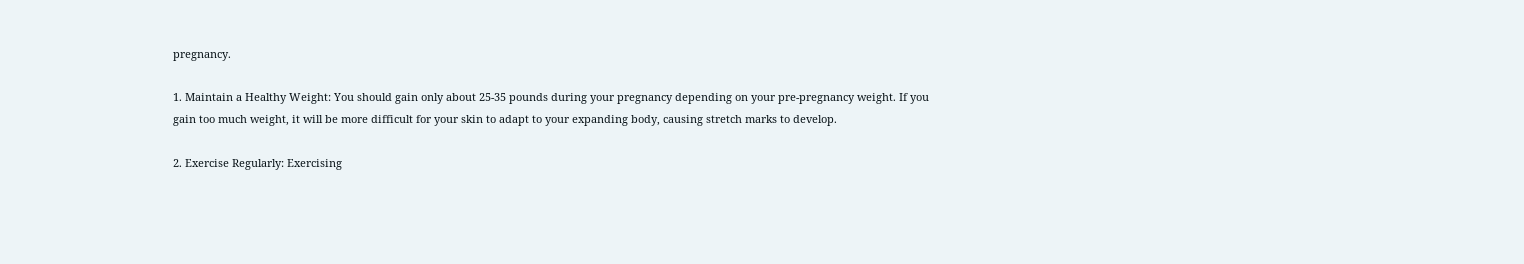pregnancy.

1. Maintain a Healthy Weight: You should gain only about 25-35 pounds during your pregnancy depending on your pre-pregnancy weight. If you gain too much weight, it will be more difficult for your skin to adapt to your expanding body, causing stretch marks to develop.

2. Exercise Regularly: Exercising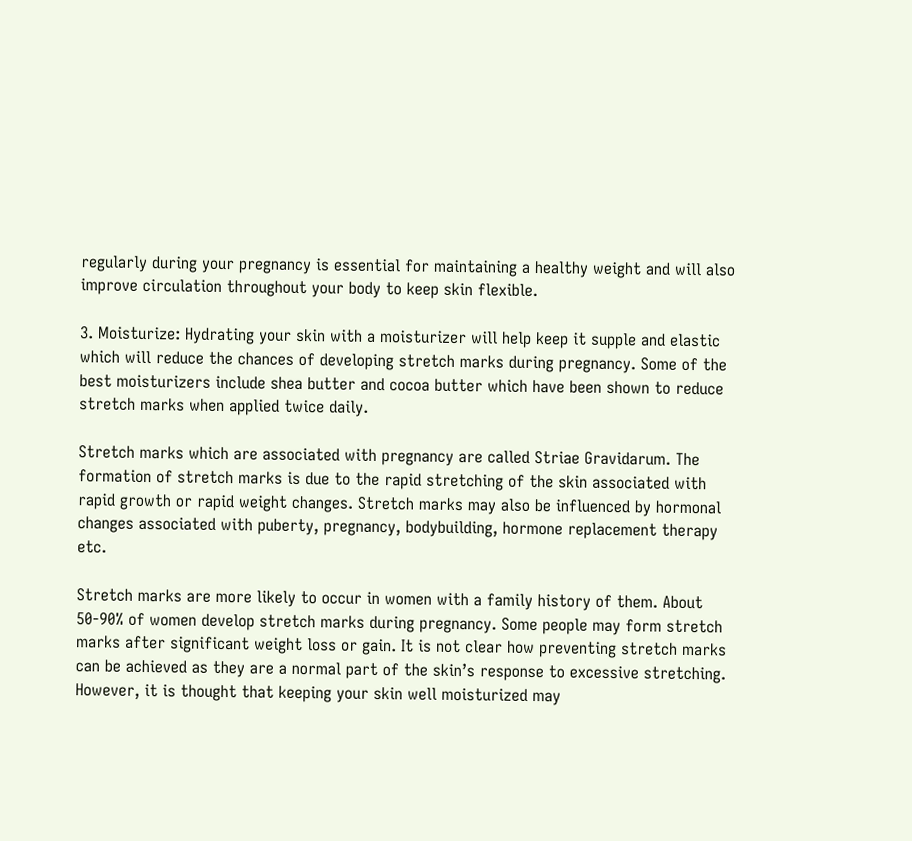regularly during your pregnancy is essential for maintaining a healthy weight and will also improve circulation throughout your body to keep skin flexible.

3. Moisturize: Hydrating your skin with a moisturizer will help keep it supple and elastic which will reduce the chances of developing stretch marks during pregnancy. Some of the best moisturizers include shea butter and cocoa butter which have been shown to reduce stretch marks when applied twice daily.

Stretch marks which are associated with pregnancy are called Striae Gravidarum. The formation of stretch marks is due to the rapid stretching of the skin associated with rapid growth or rapid weight changes. Stretch marks may also be influenced by hormonal changes associated with puberty, pregnancy, bodybuilding, hormone replacement therapy etc.

Stretch marks are more likely to occur in women with a family history of them. About 50-90% of women develop stretch marks during pregnancy. Some people may form stretch marks after significant weight loss or gain. It is not clear how preventing stretch marks can be achieved as they are a normal part of the skin’s response to excessive stretching. However, it is thought that keeping your skin well moisturized may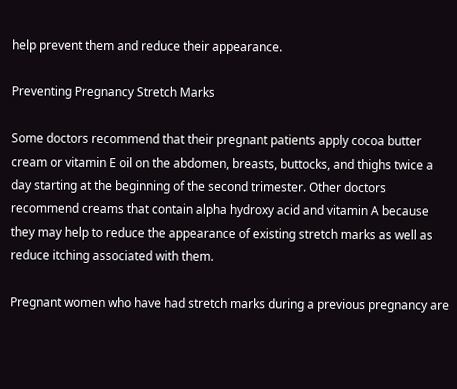help prevent them and reduce their appearance.

Preventing Pregnancy Stretch Marks

Some doctors recommend that their pregnant patients apply cocoa butter cream or vitamin E oil on the abdomen, breasts, buttocks, and thighs twice a day starting at the beginning of the second trimester. Other doctors recommend creams that contain alpha hydroxy acid and vitamin A because they may help to reduce the appearance of existing stretch marks as well as reduce itching associated with them.

Pregnant women who have had stretch marks during a previous pregnancy are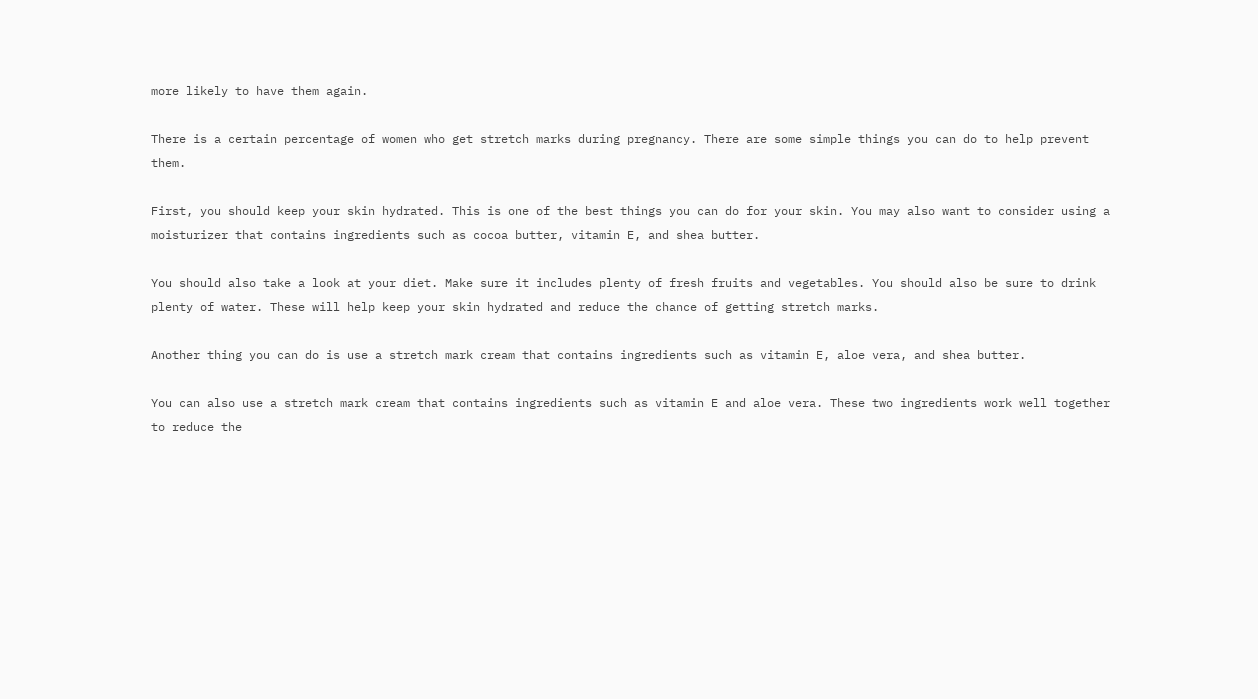more likely to have them again.

There is a certain percentage of women who get stretch marks during pregnancy. There are some simple things you can do to help prevent them.

First, you should keep your skin hydrated. This is one of the best things you can do for your skin. You may also want to consider using a moisturizer that contains ingredients such as cocoa butter, vitamin E, and shea butter.

You should also take a look at your diet. Make sure it includes plenty of fresh fruits and vegetables. You should also be sure to drink plenty of water. These will help keep your skin hydrated and reduce the chance of getting stretch marks.

Another thing you can do is use a stretch mark cream that contains ingredients such as vitamin E, aloe vera, and shea butter.

You can also use a stretch mark cream that contains ingredients such as vitamin E and aloe vera. These two ingredients work well together to reduce the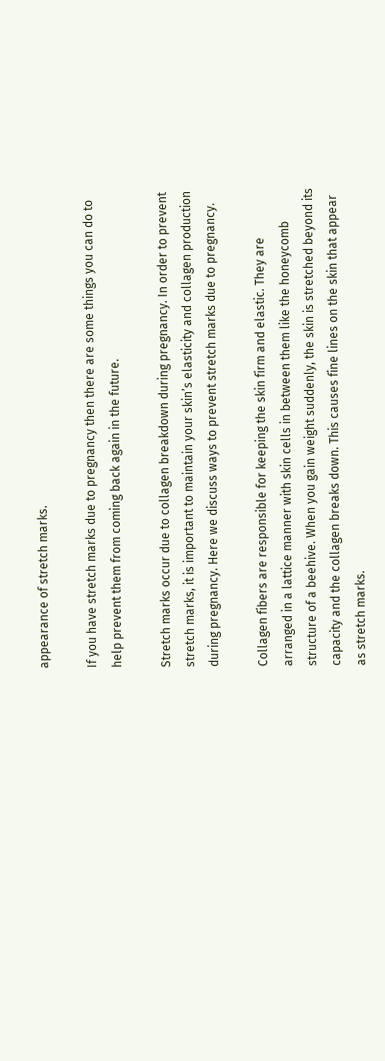appearance of stretch marks.

If you have stretch marks due to pregnancy then there are some things you can do to help prevent them from coming back again in the future.

Stretch marks occur due to collagen breakdown during pregnancy. In order to prevent stretch marks, it is important to maintain your skin’s elasticity and collagen production during pregnancy. Here we discuss ways to prevent stretch marks due to pregnancy.

Collagen fibers are responsible for keeping the skin firm and elastic. They are arranged in a lattice manner with skin cells in between them like the honeycomb structure of a beehive. When you gain weight suddenly, the skin is stretched beyond its capacity and the collagen breaks down. This causes fine lines on the skin that appear as stretch marks.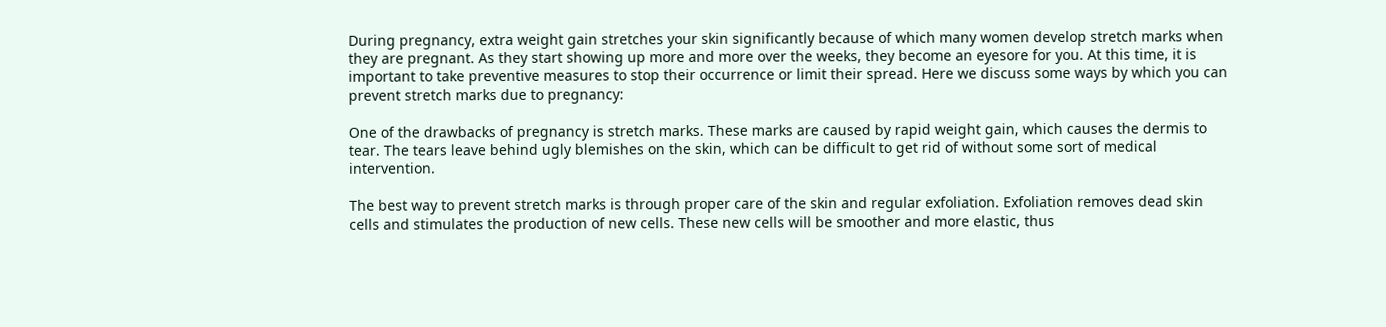During pregnancy, extra weight gain stretches your skin significantly because of which many women develop stretch marks when they are pregnant. As they start showing up more and more over the weeks, they become an eyesore for you. At this time, it is important to take preventive measures to stop their occurrence or limit their spread. Here we discuss some ways by which you can prevent stretch marks due to pregnancy:

One of the drawbacks of pregnancy is stretch marks. These marks are caused by rapid weight gain, which causes the dermis to tear. The tears leave behind ugly blemishes on the skin, which can be difficult to get rid of without some sort of medical intervention.

The best way to prevent stretch marks is through proper care of the skin and regular exfoliation. Exfoliation removes dead skin cells and stimulates the production of new cells. These new cells will be smoother and more elastic, thus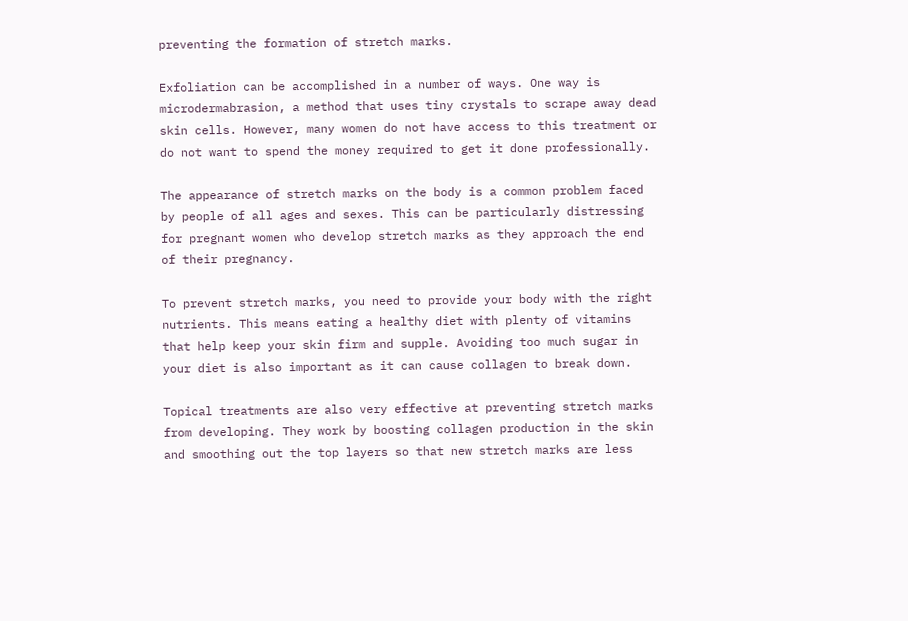preventing the formation of stretch marks.

Exfoliation can be accomplished in a number of ways. One way is microdermabrasion, a method that uses tiny crystals to scrape away dead skin cells. However, many women do not have access to this treatment or do not want to spend the money required to get it done professionally.

The appearance of stretch marks on the body is a common problem faced by people of all ages and sexes. This can be particularly distressing for pregnant women who develop stretch marks as they approach the end of their pregnancy.

To prevent stretch marks, you need to provide your body with the right nutrients. This means eating a healthy diet with plenty of vitamins that help keep your skin firm and supple. Avoiding too much sugar in your diet is also important as it can cause collagen to break down.

Topical treatments are also very effective at preventing stretch marks from developing. They work by boosting collagen production in the skin and smoothing out the top layers so that new stretch marks are less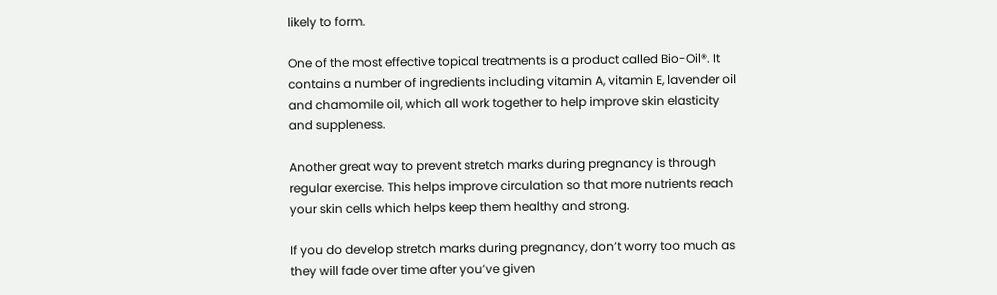likely to form.

One of the most effective topical treatments is a product called Bio-Oil®. It contains a number of ingredients including vitamin A, vitamin E, lavender oil and chamomile oil, which all work together to help improve skin elasticity and suppleness.

Another great way to prevent stretch marks during pregnancy is through regular exercise. This helps improve circulation so that more nutrients reach your skin cells which helps keep them healthy and strong.

If you do develop stretch marks during pregnancy, don’t worry too much as they will fade over time after you’ve given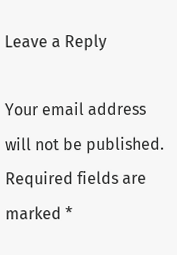Leave a Reply

Your email address will not be published. Required fields are marked *